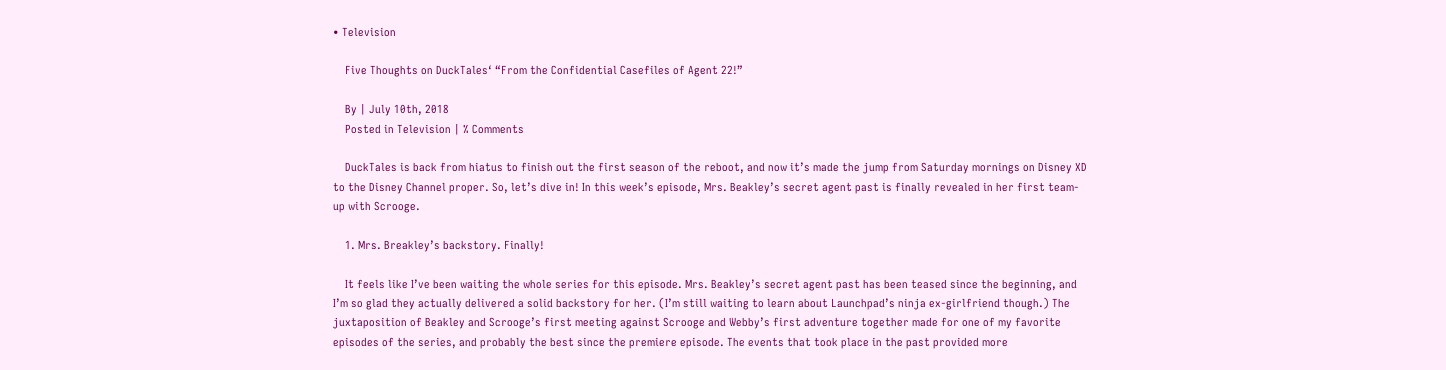• Television

    Five Thoughts on DuckTales‘ “From the Confidential Casefiles of Agent 22!”

    By | July 10th, 2018
    Posted in Television | % Comments

    DuckTales is back from hiatus to finish out the first season of the reboot, and now it’s made the jump from Saturday mornings on Disney XD to the Disney Channel proper. So, let’s dive in! In this week’s episode, Mrs. Beakley’s secret agent past is finally revealed in her first team-up with Scrooge.

    1. Mrs. Breakley’s backstory. Finally!

    It feels like I’ve been waiting the whole series for this episode. Mrs. Beakley’s secret agent past has been teased since the beginning, and I’m so glad they actually delivered a solid backstory for her. (I’m still waiting to learn about Launchpad’s ninja ex-girlfriend though.) The juxtaposition of Beakley and Scrooge’s first meeting against Scrooge and Webby’s first adventure together made for one of my favorite episodes of the series, and probably the best since the premiere episode. The events that took place in the past provided more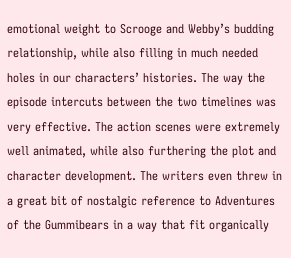emotional weight to Scrooge and Webby’s budding relationship, while also filling in much needed holes in our characters’ histories. The way the episode intercuts between the two timelines was very effective. The action scenes were extremely well animated, while also furthering the plot and character development. The writers even threw in a great bit of nostalgic reference to Adventures of the Gummibears in a way that fit organically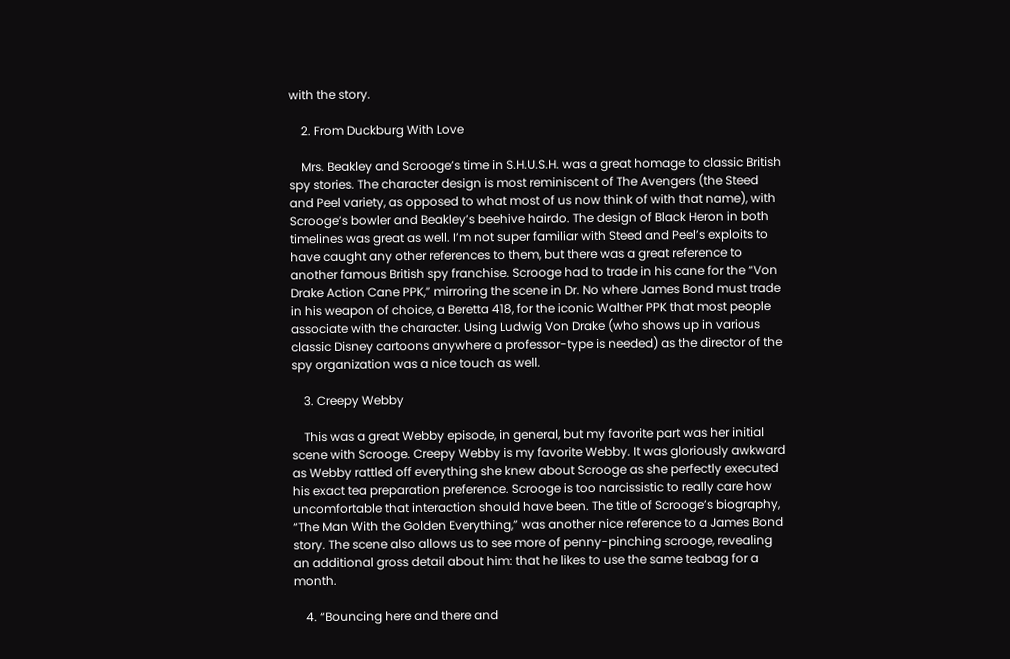with the story.

    2. From Duckburg With Love

    Mrs. Beakley and Scrooge’s time in S.H.U.S.H. was a great homage to classic British spy stories. The character design is most reminiscent of The Avengers (the Steed and Peel variety, as opposed to what most of us now think of with that name), with Scrooge’s bowler and Beakley’s beehive hairdo. The design of Black Heron in both timelines was great as well. I’m not super familiar with Steed and Peel’s exploits to have caught any other references to them, but there was a great reference to another famous British spy franchise. Scrooge had to trade in his cane for the “Von Drake Action Cane PPK,” mirroring the scene in Dr. No where James Bond must trade in his weapon of choice, a Beretta 418, for the iconic Walther PPK that most people associate with the character. Using Ludwig Von Drake (who shows up in various classic Disney cartoons anywhere a professor-type is needed) as the director of the spy organization was a nice touch as well.

    3. Creepy Webby

    This was a great Webby episode, in general, but my favorite part was her initial scene with Scrooge. Creepy Webby is my favorite Webby. It was gloriously awkward as Webby rattled off everything she knew about Scrooge as she perfectly executed his exact tea preparation preference. Scrooge is too narcissistic to really care how uncomfortable that interaction should have been. The title of Scrooge’s biography, “The Man With the Golden Everything,” was another nice reference to a James Bond story. The scene also allows us to see more of penny-pinching scrooge, revealing an additional gross detail about him: that he likes to use the same teabag for a month.

    4. “Bouncing here and there and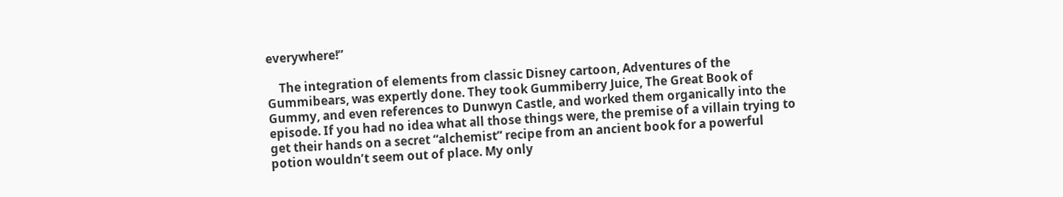everywhere!”

    The integration of elements from classic Disney cartoon, Adventures of the Gummibears, was expertly done. They took Gummiberry Juice, The Great Book of Gummy, and even references to Dunwyn Castle, and worked them organically into the episode. If you had no idea what all those things were, the premise of a villain trying to get their hands on a secret “alchemist” recipe from an ancient book for a powerful potion wouldn’t seem out of place. My only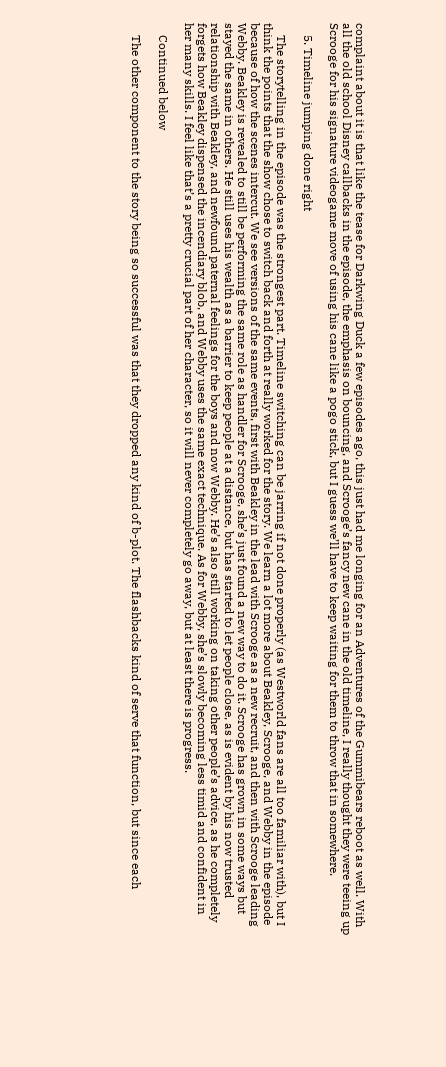complaint about it is that like the tease for Darkwing Duck a few episodes ago, this just had me longing for an Adventures of the Gummibears reboot as well. With all the old school Disney callbacks in the episode, the emphasis on bouncing, and Scrooge’s fancy new cane in the old timeline, I really thought they were teeing up Scrooge for his signature videogame move of using his cane like a pogo stick, but I guess we’ll have to keep waiting for them to throw that in somewhere.

    5. Timeline jumping done right

    The storytelling in the episode was the strongest part. Timeline switching can be jarring if not done properly (as Westworld fans are all too familiar with), but I think the points that the show chose to switch back and forth at really worked for the story. We learn a lot more about Beakley, Scrooge, and Webby in the episode because of how the scenes intercut. We see versions of the same events, first with Beakley in the lead with Scrooge as a new recruit, and then with Scrooge leading Webby. Beakley is revealed to still be performing the same role as handler for Scrooge, she’s just found a new way to do it. Scrooge has grown in some ways but stayed the same in others. He still uses his wealth as a barrier to keep people at a distance, but has started to let people close, as is evident by his now trusted relationship with Beakley, and newfound paternal feelings for the boys and now Webby. He’s also still working on taking other people’s advice, as he completely forgets how Beakley dispensed the incendiary blob, and Webby uses the same exact technique. As for Webby, she’s slowly becoming less timid and confident in her many skills. I feel like that’s a pretty crucial part of her character, so it will never completely go away, but at least there is progress.

    Continued below

    The other component to the story being so successful was that they dropped any kind of b-plot. The flashbacks kind of serve that function, but since each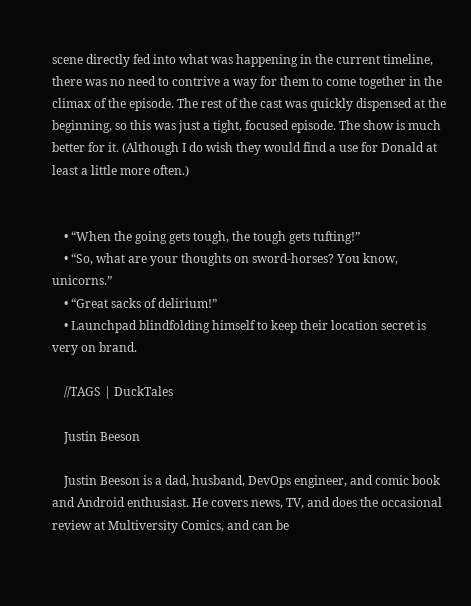scene directly fed into what was happening in the current timeline, there was no need to contrive a way for them to come together in the climax of the episode. The rest of the cast was quickly dispensed at the beginning, so this was just a tight, focused episode. The show is much better for it. (Although I do wish they would find a use for Donald at least a little more often.)


    • “When the going gets tough, the tough gets tufting!”
    • “So, what are your thoughts on sword-horses? You know, unicorns.”
    • “Great sacks of delirium!”
    • Launchpad blindfolding himself to keep their location secret is very on brand.

    //TAGS | DuckTales

    Justin Beeson

    Justin Beeson is a dad, husband, DevOps engineer, and comic book and Android enthusiast. He covers news, TV, and does the occasional review at Multiversity Comics, and can be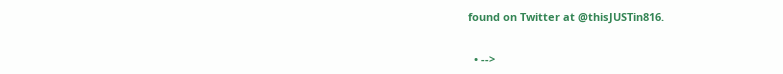found on Twitter at @thisJUSTin816.


  • -->